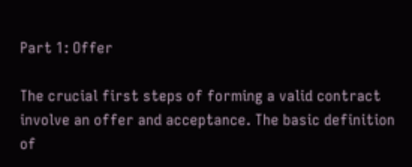Part 1: Offer

The crucial first steps of forming a valid contract involve an offer and acceptance. The basic definition of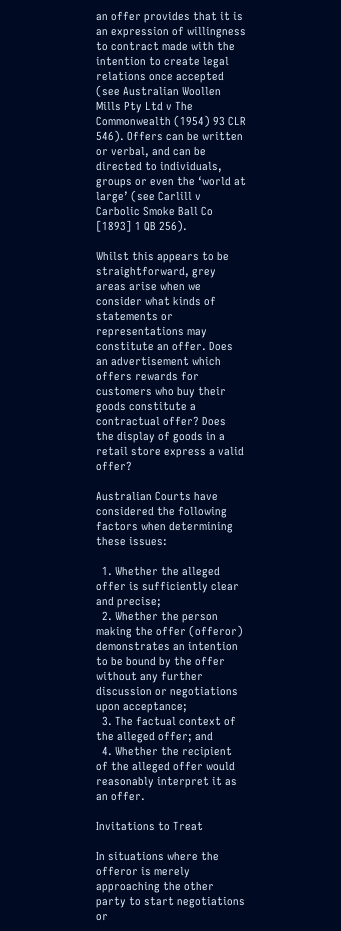an offer provides that it is an expression of willingness to contract made with the intention to create legal relations once accepted (see Australian Woollen Mills Pty Ltd v The Commonwealth (1954) 93 CLR 546). Offers can be written or verbal, and can be directed to individuals, groups or even the ‘world at large’ (see Carlill v Carbolic Smoke Ball Co [1893] 1 QB 256).

Whilst this appears to be straightforward, grey areas arise when we consider what kinds of statements or representations may constitute an offer. Does an advertisement which offers rewards for customers who buy their goods constitute a contractual offer? Does the display of goods in a retail store express a valid offer?

Australian Courts have considered the following factors when determining these issues:

  1. Whether the alleged offer is sufficiently clear and precise;
  2. Whether the person making the offer (offeror) demonstrates an intention to be bound by the offer without any further discussion or negotiations upon acceptance;
  3. The factual context of the alleged offer; and
  4. Whether the recipient of the alleged offer would reasonably interpret it as an offer.

Invitations to Treat

In situations where the offeror is merely approaching the other party to start negotiations or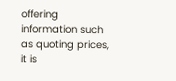offering information such as quoting prices, it is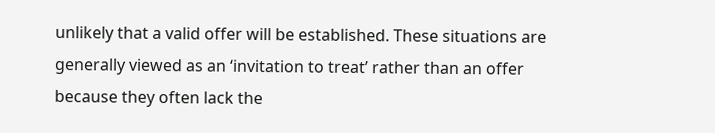unlikely that a valid offer will be established. These situations are generally viewed as an ‘invitation to treat’ rather than an offer because they often lack the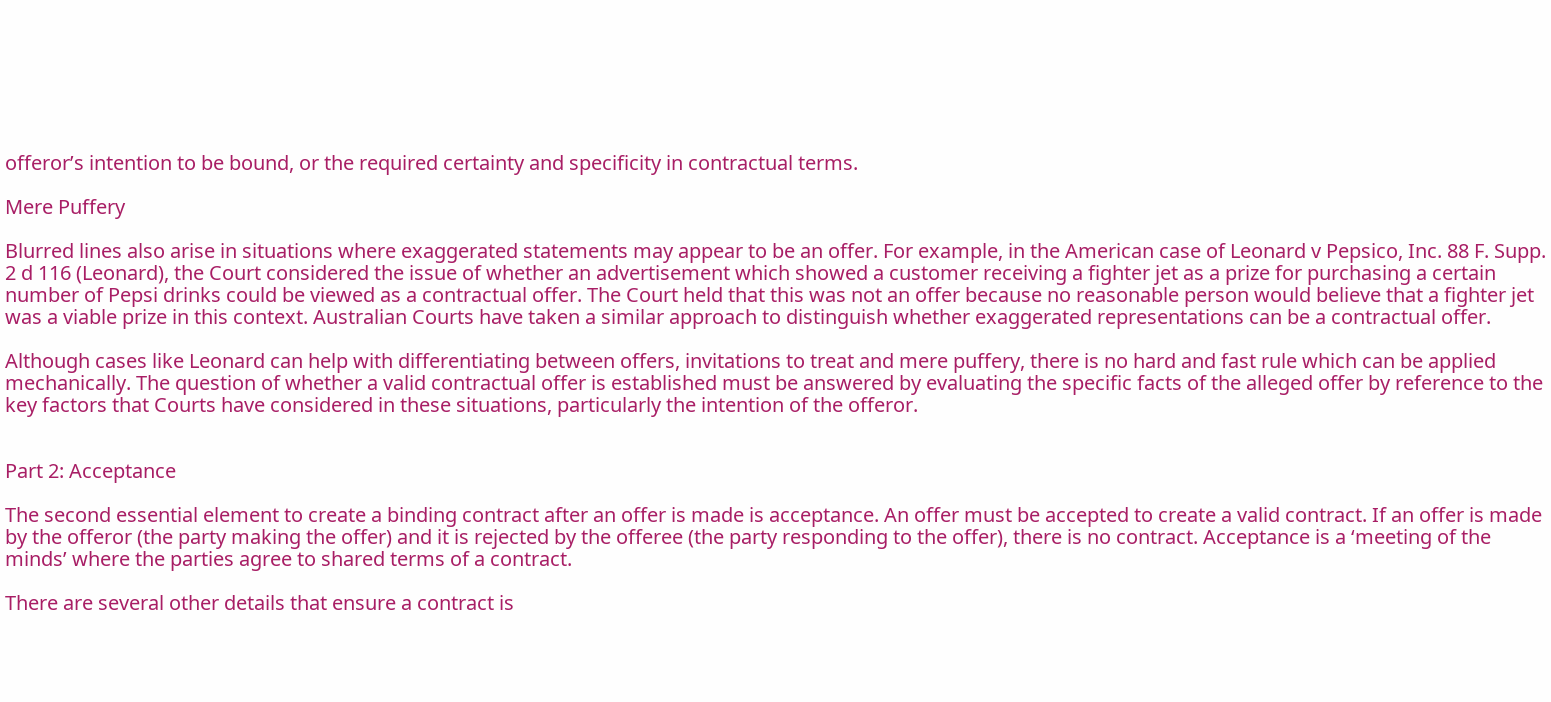offeror’s intention to be bound, or the required certainty and specificity in contractual terms.

Mere Puffery

Blurred lines also arise in situations where exaggerated statements may appear to be an offer. For example, in the American case of Leonard v Pepsico, Inc. 88 F. Supp. 2 d 116 (Leonard), the Court considered the issue of whether an advertisement which showed a customer receiving a fighter jet as a prize for purchasing a certain number of Pepsi drinks could be viewed as a contractual offer. The Court held that this was not an offer because no reasonable person would believe that a fighter jet was a viable prize in this context. Australian Courts have taken a similar approach to distinguish whether exaggerated representations can be a contractual offer.

Although cases like Leonard can help with differentiating between offers, invitations to treat and mere puffery, there is no hard and fast rule which can be applied mechanically. The question of whether a valid contractual offer is established must be answered by evaluating the specific facts of the alleged offer by reference to the key factors that Courts have considered in these situations, particularly the intention of the offeror.


Part 2: Acceptance

The second essential element to create a binding contract after an offer is made is acceptance. An offer must be accepted to create a valid contract. If an offer is made by the offeror (the party making the offer) and it is rejected by the offeree (the party responding to the offer), there is no contract. Acceptance is a ‘meeting of the minds’ where the parties agree to shared terms of a contract.

There are several other details that ensure a contract is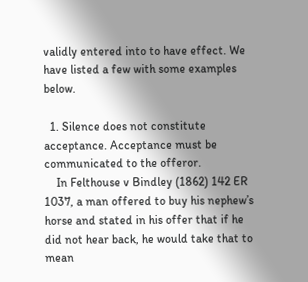validly entered into to have effect. We have listed a few with some examples below.

  1. Silence does not constitute acceptance. Acceptance must be communicated to the offeror.
    In Felthouse v Bindley (1862) 142 ER 1037, a man offered to buy his nephew’s horse and stated in his offer that if he did not hear back, he would take that to mean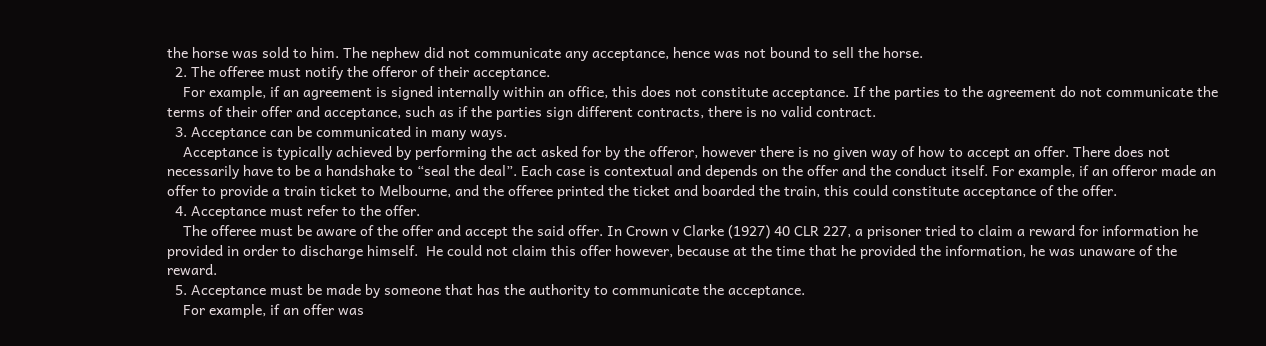the horse was sold to him. The nephew did not communicate any acceptance, hence was not bound to sell the horse.
  2. The offeree must notify the offeror of their acceptance.
    For example, if an agreement is signed internally within an office, this does not constitute acceptance. If the parties to the agreement do not communicate the terms of their offer and acceptance, such as if the parties sign different contracts, there is no valid contract.
  3. Acceptance can be communicated in many ways.
    Acceptance is typically achieved by performing the act asked for by the offeror, however there is no given way of how to accept an offer. There does not necessarily have to be a handshake to “seal the deal”. Each case is contextual and depends on the offer and the conduct itself. For example, if an offeror made an offer to provide a train ticket to Melbourne, and the offeree printed the ticket and boarded the train, this could constitute acceptance of the offer.
  4. Acceptance must refer to the offer.
    The offeree must be aware of the offer and accept the said offer. In Crown v Clarke (1927) 40 CLR 227, a prisoner tried to claim a reward for information he provided in order to discharge himself.  He could not claim this offer however, because at the time that he provided the information, he was unaware of the reward.
  5. Acceptance must be made by someone that has the authority to communicate the acceptance.
    For example, if an offer was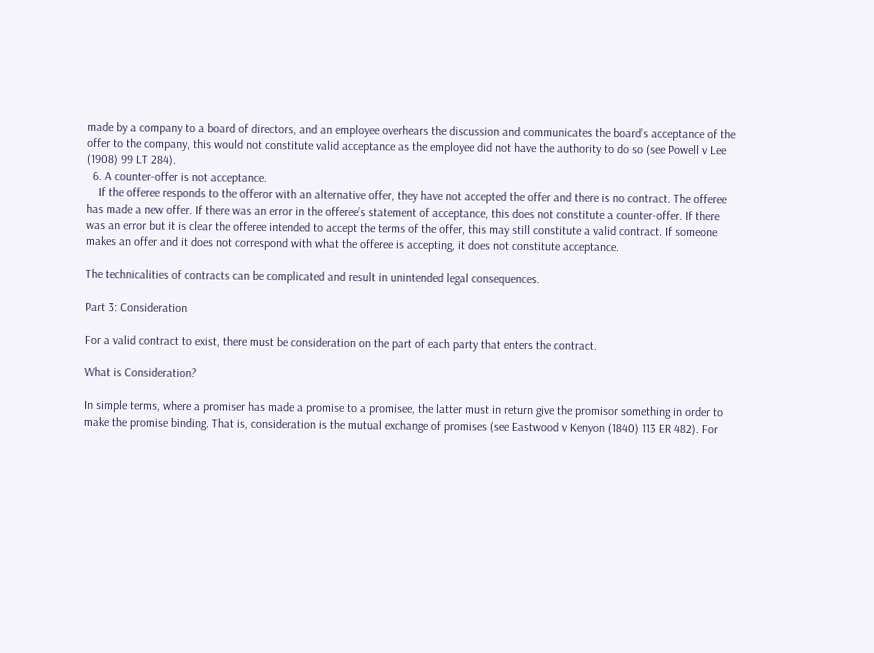made by a company to a board of directors, and an employee overhears the discussion and communicates the board’s acceptance of the offer to the company, this would not constitute valid acceptance as the employee did not have the authority to do so (see Powell v Lee (1908) 99 LT 284).
  6. A counter-offer is not acceptance.
    If the offeree responds to the offeror with an alternative offer, they have not accepted the offer and there is no contract. The offeree has made a new offer. If there was an error in the offeree’s statement of acceptance, this does not constitute a counter-offer. If there was an error but it is clear the offeree intended to accept the terms of the offer, this may still constitute a valid contract. If someone makes an offer and it does not correspond with what the offeree is accepting, it does not constitute acceptance.

The technicalities of contracts can be complicated and result in unintended legal consequences.

Part 3: Consideration

For a valid contract to exist, there must be consideration on the part of each party that enters the contract.

What is Consideration?

In simple terms, where a promiser has made a promise to a promisee, the latter must in return give the promisor something in order to make the promise binding. That is, consideration is the mutual exchange of promises (see Eastwood v Kenyon (1840) 113 ER 482). For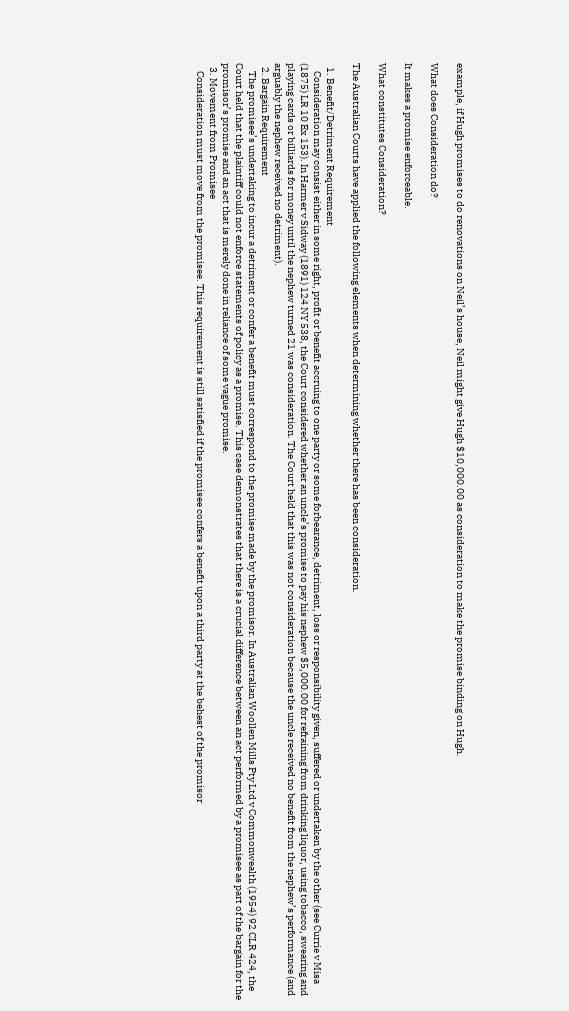example, if Hugh promises to do renovations on Neil’s house, Neil might give Hugh $10,000.00 as consideration to make the promise binding on Hugh.

What does Consideration do?

It makes a promise enforceable.

What constitutes Consideration?

The Australian Courts have applied the following elements when determining whether there has been consideration.

  1. Benefit/Detriment Requirement
    Consideration may consist either in some right, profit or benefit accruing to one party or some forbearance, detriment, loss or responsibility given, suffered or undertaken by the other (see Currie v Misa (1875) LR 10 Ex 153). In Harmer v Sidway (1891) 124 NY 538, the Court considered whether an uncle’s promise to pay his nephew $5,000.00 for refraining from drinking liquor, using tobacco, swearing and playing cards or billiards for money until the nephew turned 21 was consideration. The Court held that this was not consideration because the uncle received no benefit from the nephew’s performance (and arguably the nephew received no detriment).
  2. Bargain Requirement
    The promisee’s undertaking to incur a detriment or confer a benefit must correspond to the promise made by the promisor. In Australian Woollen Mills Pty Ltd v Commonwealth (1954) 92 CLR 424, the Court held that the plaintiff could not enforce statements of policy as a promise. This case demonstrates that there is a crucial difference between an act performed by a promisee as part of the bargain for the promisor’s promise and an act that is merely done in reliance of some vague promise.
  3. Movement from Promisee
    Consideration must move from the promisee. This requirement is still satisfied if the promisee confers a benefit upon a third party at the behest of the promisor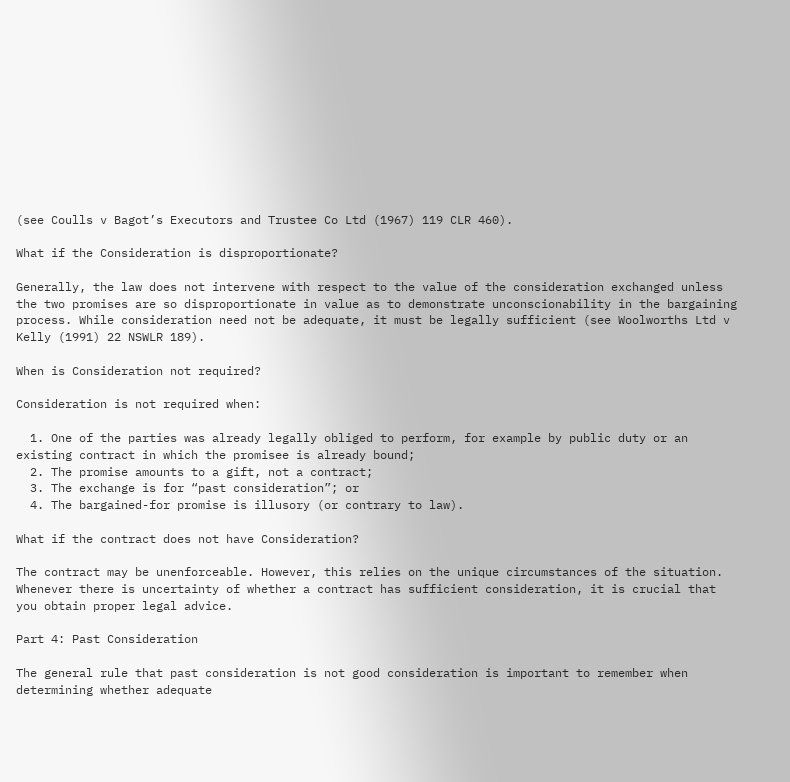(see Coulls v Bagot’s Executors and Trustee Co Ltd (1967) 119 CLR 460).

What if the Consideration is disproportionate?

Generally, the law does not intervene with respect to the value of the consideration exchanged unless the two promises are so disproportionate in value as to demonstrate unconscionability in the bargaining process. While consideration need not be adequate, it must be legally sufficient (see Woolworths Ltd v Kelly (1991) 22 NSWLR 189).

When is Consideration not required?

Consideration is not required when:

  1. One of the parties was already legally obliged to perform, for example by public duty or an existing contract in which the promisee is already bound;
  2. The promise amounts to a gift, not a contract;
  3. The exchange is for “past consideration”; or
  4. The bargained-for promise is illusory (or contrary to law).

What if the contract does not have Consideration?

The contract may be unenforceable. However, this relies on the unique circumstances of the situation. Whenever there is uncertainty of whether a contract has sufficient consideration, it is crucial that you obtain proper legal advice.

Part 4: Past Consideration

The general rule that past consideration is not good consideration is important to remember when determining whether adequate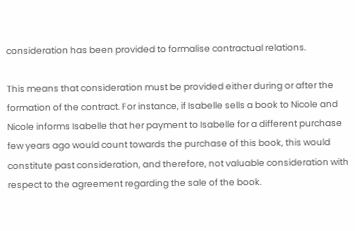consideration has been provided to formalise contractual relations.

This means that consideration must be provided either during or after the formation of the contract. For instance, if Isabelle sells a book to Nicole and Nicole informs Isabelle that her payment to Isabelle for a different purchase few years ago would count towards the purchase of this book, this would constitute past consideration, and therefore, not valuable consideration with respect to the agreement regarding the sale of the book.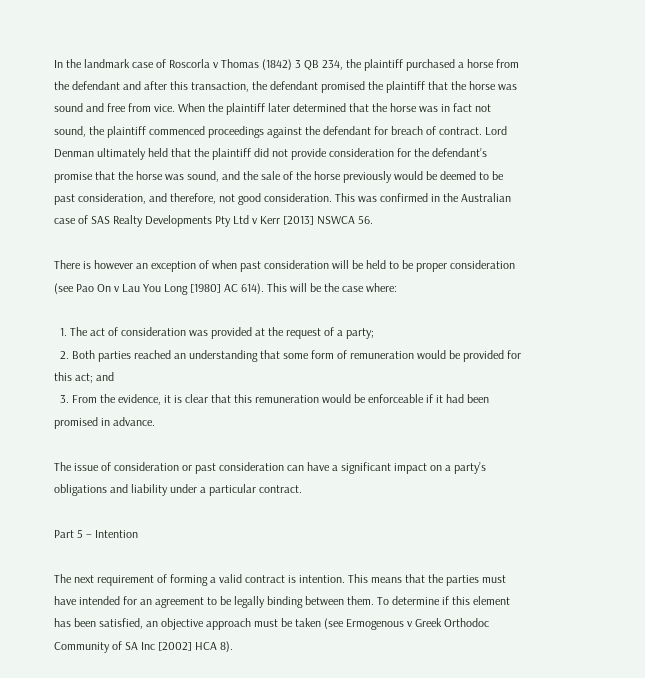In the landmark case of Roscorla v Thomas (1842) 3 QB 234, the plaintiff purchased a horse from the defendant and after this transaction, the defendant promised the plaintiff that the horse was sound and free from vice. When the plaintiff later determined that the horse was in fact not sound, the plaintiff commenced proceedings against the defendant for breach of contract. Lord Denman ultimately held that the plaintiff did not provide consideration for the defendant’s promise that the horse was sound, and the sale of the horse previously would be deemed to be past consideration, and therefore, not good consideration. This was confirmed in the Australian case of SAS Realty Developments Pty Ltd v Kerr [2013] NSWCA 56.

There is however an exception of when past consideration will be held to be proper consideration (see Pao On v Lau You Long [1980] AC 614). This will be the case where:

  1. The act of consideration was provided at the request of a party;
  2. Both parties reached an understanding that some form of remuneration would be provided for this act; and
  3. From the evidence, it is clear that this remuneration would be enforceable if it had been promised in advance.

The issue of consideration or past consideration can have a significant impact on a party’s obligations and liability under a particular contract.

Part 5 – Intention

The next requirement of forming a valid contract is intention. This means that the parties must have intended for an agreement to be legally binding between them. To determine if this element has been satisfied, an objective approach must be taken (see Ermogenous v Greek Orthodoc Community of SA Inc [2002] HCA 8).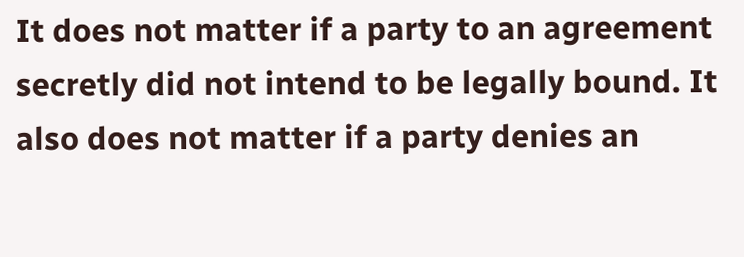It does not matter if a party to an agreement secretly did not intend to be legally bound. It also does not matter if a party denies an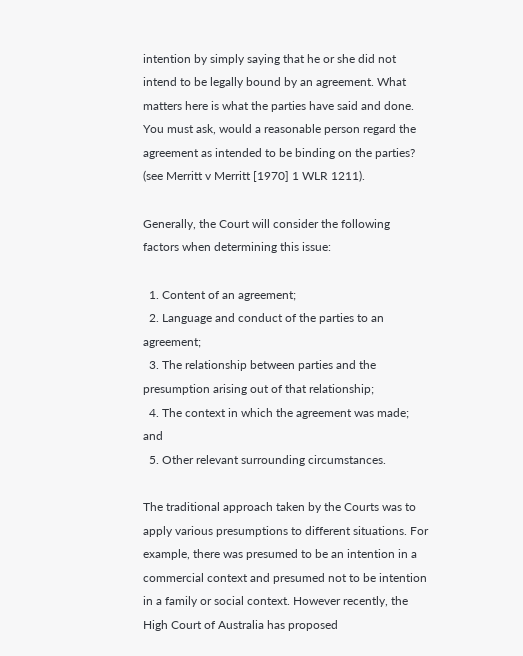intention by simply saying that he or she did not intend to be legally bound by an agreement. What matters here is what the parties have said and done. You must ask, would a reasonable person regard the agreement as intended to be binding on the parties? (see Merritt v Merritt [1970] 1 WLR 1211).

Generally, the Court will consider the following factors when determining this issue:

  1. Content of an agreement;
  2. Language and conduct of the parties to an agreement;
  3. The relationship between parties and the presumption arising out of that relationship;
  4. The context in which the agreement was made; and
  5. Other relevant surrounding circumstances.

The traditional approach taken by the Courts was to apply various presumptions to different situations. For example, there was presumed to be an intention in a commercial context and presumed not to be intention in a family or social context. However recently, the High Court of Australia has proposed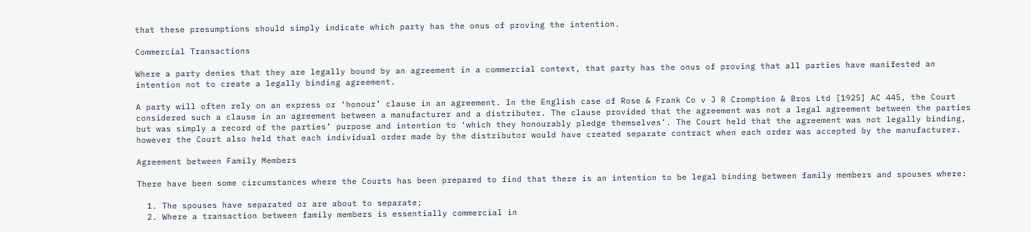that these presumptions should simply indicate which party has the onus of proving the intention.

Commercial Transactions

Where a party denies that they are legally bound by an agreement in a commercial context, that party has the onus of proving that all parties have manifested an intention not to create a legally binding agreement.

A party will often rely on an express or ‘honour’ clause in an agreement. In the English case of Rose & Frank Co v J R Cromption & Bros Ltd [1925] AC 445, the Court considered such a clause in an agreement between a manufacturer and a distributer. The clause provided that the agreement was not a legal agreement between the parties but was simply a record of the parties’ purpose and intention to ‘which they honourably pledge themselves’. The Court held that the agreement was not legally binding, however the Court also held that each individual order made by the distributor would have created separate contract when each order was accepted by the manufacturer.

Agreement between Family Members

There have been some circumstances where the Courts has been prepared to find that there is an intention to be legal binding between family members and spouses where:

  1. The spouses have separated or are about to separate;
  2. Where a transaction between family members is essentially commercial in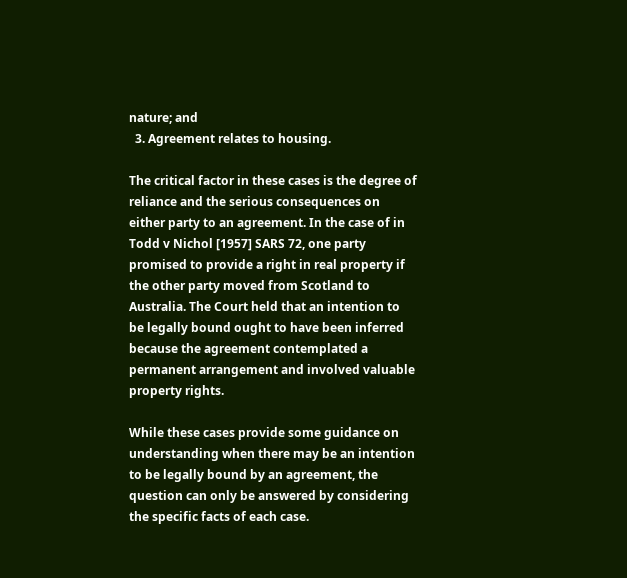nature; and
  3. Agreement relates to housing.

The critical factor in these cases is the degree of reliance and the serious consequences on either party to an agreement. In the case of in Todd v Nichol [1957] SARS 72, one party promised to provide a right in real property if the other party moved from Scotland to Australia. The Court held that an intention to be legally bound ought to have been inferred because the agreement contemplated a permanent arrangement and involved valuable property rights.

While these cases provide some guidance on understanding when there may be an intention to be legally bound by an agreement, the question can only be answered by considering the specific facts of each case.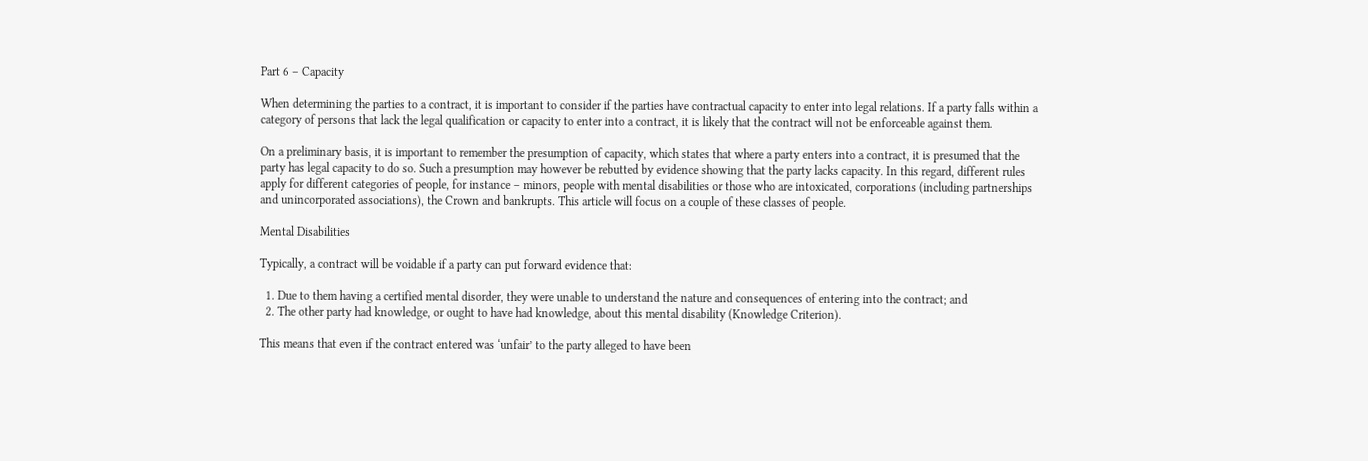Part 6 – Capacity

When determining the parties to a contract, it is important to consider if the parties have contractual capacity to enter into legal relations. If a party falls within a category of persons that lack the legal qualification or capacity to enter into a contract, it is likely that the contract will not be enforceable against them.

On a preliminary basis, it is important to remember the presumption of capacity, which states that where a party enters into a contract, it is presumed that the party has legal capacity to do so. Such a presumption may however be rebutted by evidence showing that the party lacks capacity. In this regard, different rules apply for different categories of people, for instance – minors, people with mental disabilities or those who are intoxicated, corporations (including partnerships and unincorporated associations), the Crown and bankrupts. This article will focus on a couple of these classes of people.

Mental Disabilities

Typically, a contract will be voidable if a party can put forward evidence that:

  1. Due to them having a certified mental disorder, they were unable to understand the nature and consequences of entering into the contract; and
  2. The other party had knowledge, or ought to have had knowledge, about this mental disability (Knowledge Criterion).

This means that even if the contract entered was ‘unfair’ to the party alleged to have been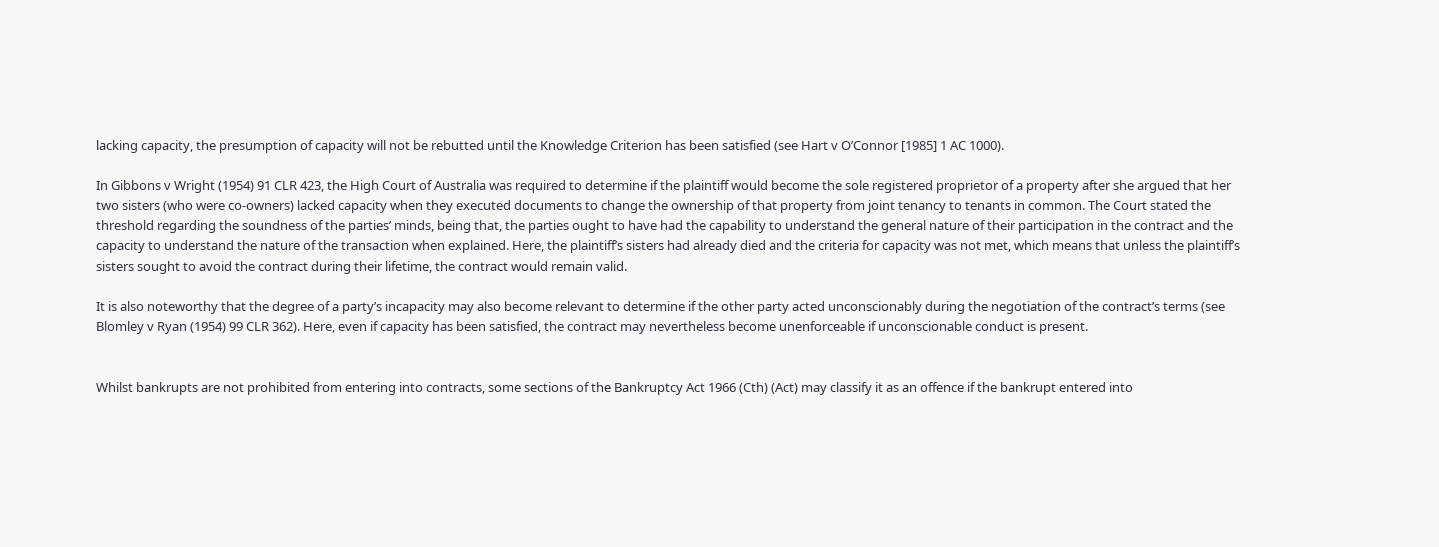lacking capacity, the presumption of capacity will not be rebutted until the Knowledge Criterion has been satisfied (see Hart v O’Connor [1985] 1 AC 1000).

In Gibbons v Wright (1954) 91 CLR 423, the High Court of Australia was required to determine if the plaintiff would become the sole registered proprietor of a property after she argued that her two sisters (who were co-owners) lacked capacity when they executed documents to change the ownership of that property from joint tenancy to tenants in common. The Court stated the threshold regarding the soundness of the parties’ minds, being that, the parties ought to have had the capability to understand the general nature of their participation in the contract and the capacity to understand the nature of the transaction when explained. Here, the plaintiff’s sisters had already died and the criteria for capacity was not met, which means that unless the plaintiff’s sisters sought to avoid the contract during their lifetime, the contract would remain valid.

It is also noteworthy that the degree of a party’s incapacity may also become relevant to determine if the other party acted unconscionably during the negotiation of the contract’s terms (see Blomley v Ryan (1954) 99 CLR 362). Here, even if capacity has been satisfied, the contract may nevertheless become unenforceable if unconscionable conduct is present.


Whilst bankrupts are not prohibited from entering into contracts, some sections of the Bankruptcy Act 1966 (Cth) (Act) may classify it as an offence if the bankrupt entered into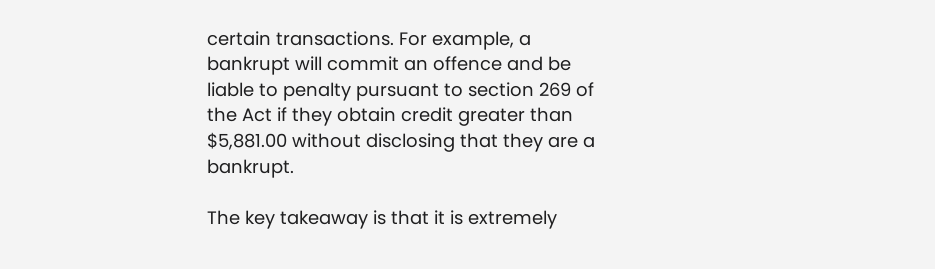certain transactions. For example, a bankrupt will commit an offence and be liable to penalty pursuant to section 269 of the Act if they obtain credit greater than $5,881.00 without disclosing that they are a bankrupt.

The key takeaway is that it is extremely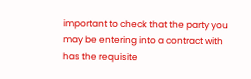important to check that the party you may be entering into a contract with has the requisite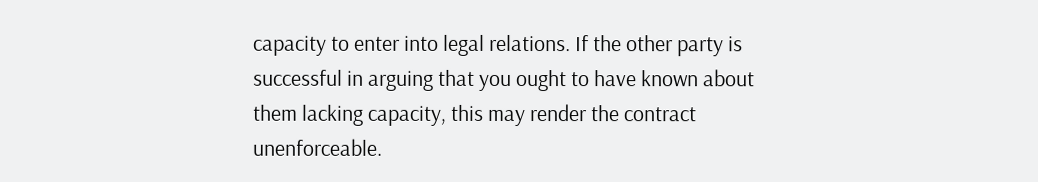capacity to enter into legal relations. If the other party is successful in arguing that you ought to have known about them lacking capacity, this may render the contract unenforceable.